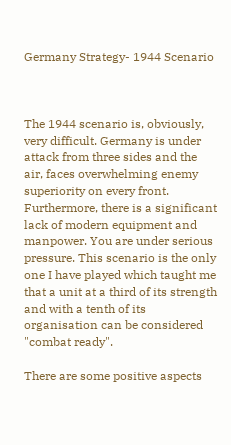Germany Strategy- 1944 Scenario



The 1944 scenario is, obviously, very difficult. Germany is under attack from three sides and the air, faces overwhelming enemy superiority on every front. Furthermore, there is a significant lack of modern equipment and manpower. You are under serious pressure. This scenario is the only one I have played which taught me that a unit at a third of its strength and with a tenth of its organisation can be considered "combat ready".

There are some positive aspects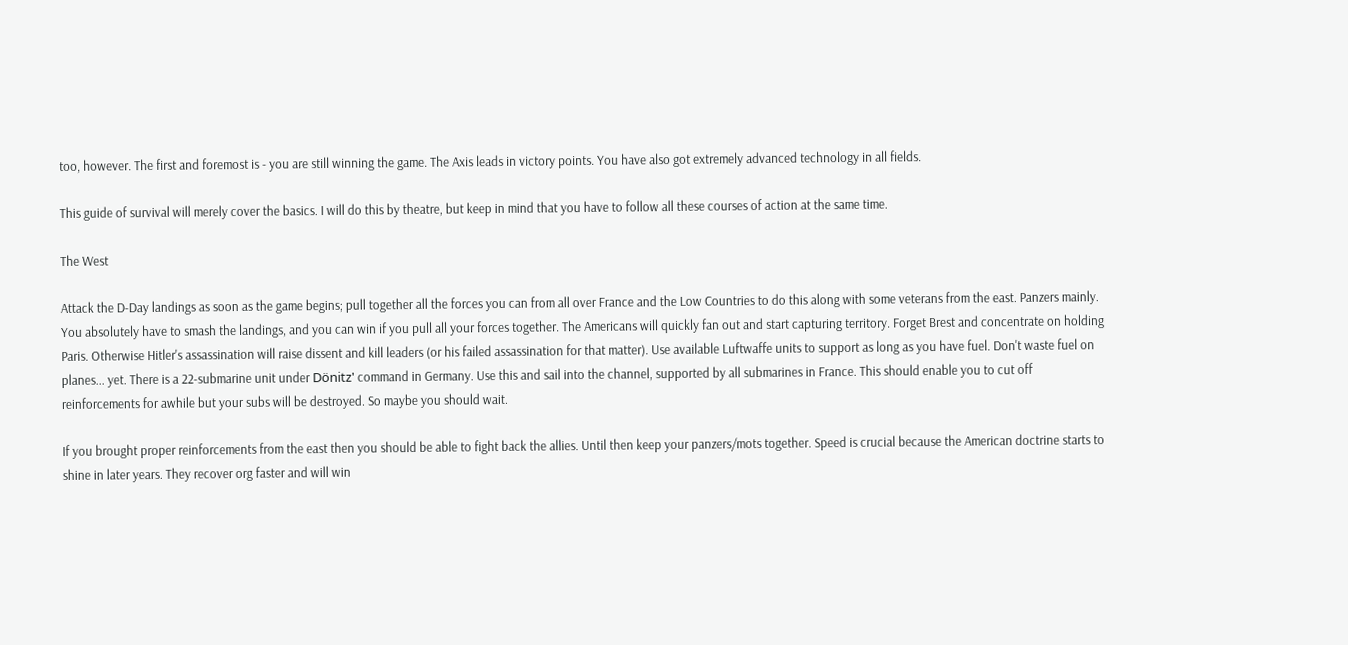too, however. The first and foremost is - you are still winning the game. The Axis leads in victory points. You have also got extremely advanced technology in all fields.

This guide of survival will merely cover the basics. I will do this by theatre, but keep in mind that you have to follow all these courses of action at the same time.

The West

Attack the D-Day landings as soon as the game begins; pull together all the forces you can from all over France and the Low Countries to do this along with some veterans from the east. Panzers mainly. You absolutely have to smash the landings, and you can win if you pull all your forces together. The Americans will quickly fan out and start capturing territory. Forget Brest and concentrate on holding Paris. Otherwise Hitler's assassination will raise dissent and kill leaders (or his failed assassination for that matter). Use available Luftwaffe units to support as long as you have fuel. Don't waste fuel on planes... yet. There is a 22-submarine unit under Dönitz' command in Germany. Use this and sail into the channel, supported by all submarines in France. This should enable you to cut off reinforcements for awhile but your subs will be destroyed. So maybe you should wait.

If you brought proper reinforcements from the east then you should be able to fight back the allies. Until then keep your panzers/mots together. Speed is crucial because the American doctrine starts to shine in later years. They recover org faster and will win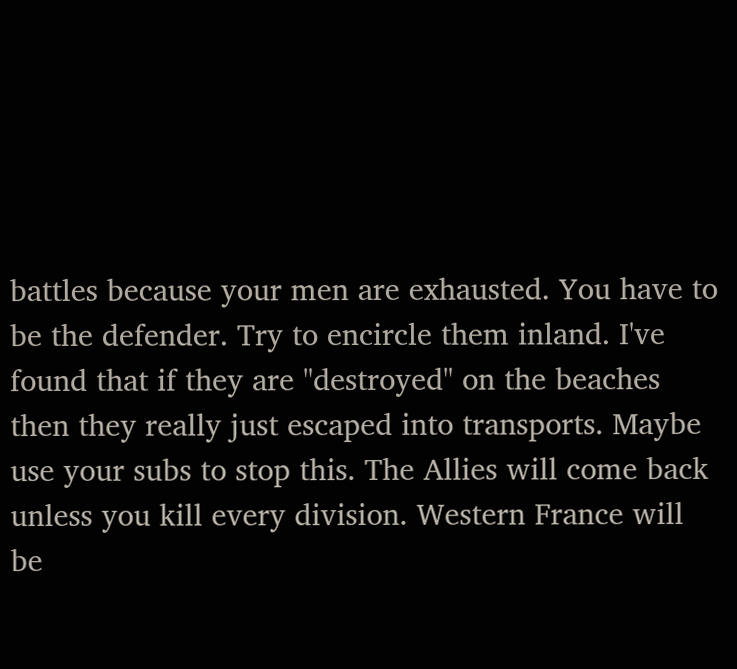battles because your men are exhausted. You have to be the defender. Try to encircle them inland. I've found that if they are "destroyed" on the beaches then they really just escaped into transports. Maybe use your subs to stop this. The Allies will come back unless you kill every division. Western France will be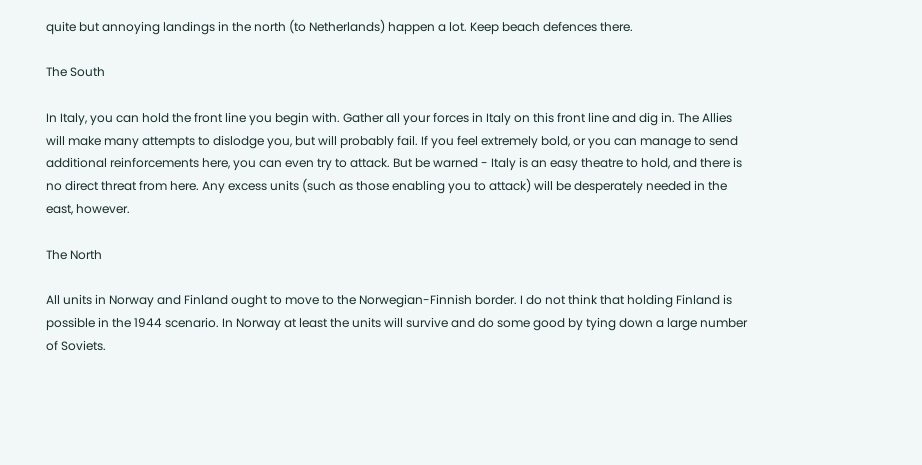quite but annoying landings in the north (to Netherlands) happen a lot. Keep beach defences there.

The South

In Italy, you can hold the front line you begin with. Gather all your forces in Italy on this front line and dig in. The Allies will make many attempts to dislodge you, but will probably fail. If you feel extremely bold, or you can manage to send additional reinforcements here, you can even try to attack. But be warned - Italy is an easy theatre to hold, and there is no direct threat from here. Any excess units (such as those enabling you to attack) will be desperately needed in the east, however.

The North

All units in Norway and Finland ought to move to the Norwegian-Finnish border. I do not think that holding Finland is possible in the 1944 scenario. In Norway at least the units will survive and do some good by tying down a large number of Soviets.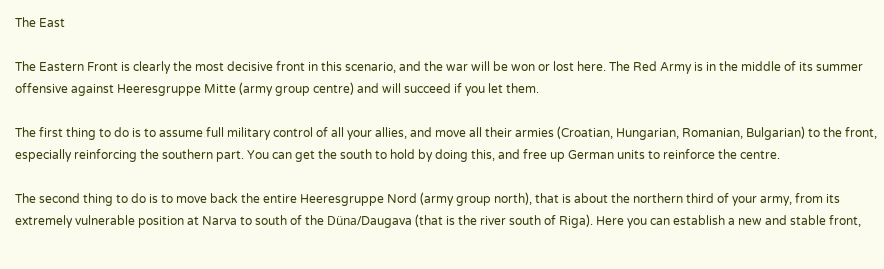The East

The Eastern Front is clearly the most decisive front in this scenario, and the war will be won or lost here. The Red Army is in the middle of its summer offensive against Heeresgruppe Mitte (army group centre) and will succeed if you let them.

The first thing to do is to assume full military control of all your allies, and move all their armies (Croatian, Hungarian, Romanian, Bulgarian) to the front, especially reinforcing the southern part. You can get the south to hold by doing this, and free up German units to reinforce the centre.

The second thing to do is to move back the entire Heeresgruppe Nord (army group north), that is about the northern third of your army, from its extremely vulnerable position at Narva to south of the Düna/Daugava (that is the river south of Riga). Here you can establish a new and stable front,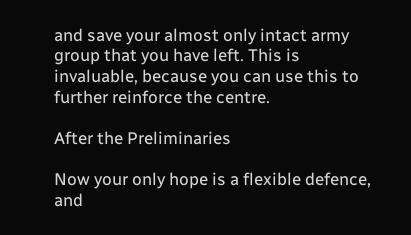and save your almost only intact army group that you have left. This is invaluable, because you can use this to further reinforce the centre.

After the Preliminaries

Now your only hope is a flexible defence, and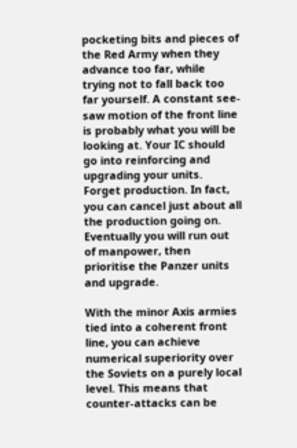pocketing bits and pieces of the Red Army when they advance too far, while trying not to fall back too far yourself. A constant see-saw motion of the front line is probably what you will be looking at. Your IC should go into reinforcing and upgrading your units. Forget production. In fact, you can cancel just about all the production going on. Eventually you will run out of manpower, then prioritise the Panzer units and upgrade.

With the minor Axis armies tied into a coherent front line, you can achieve numerical superiority over the Soviets on a purely local level. This means that counter-attacks can be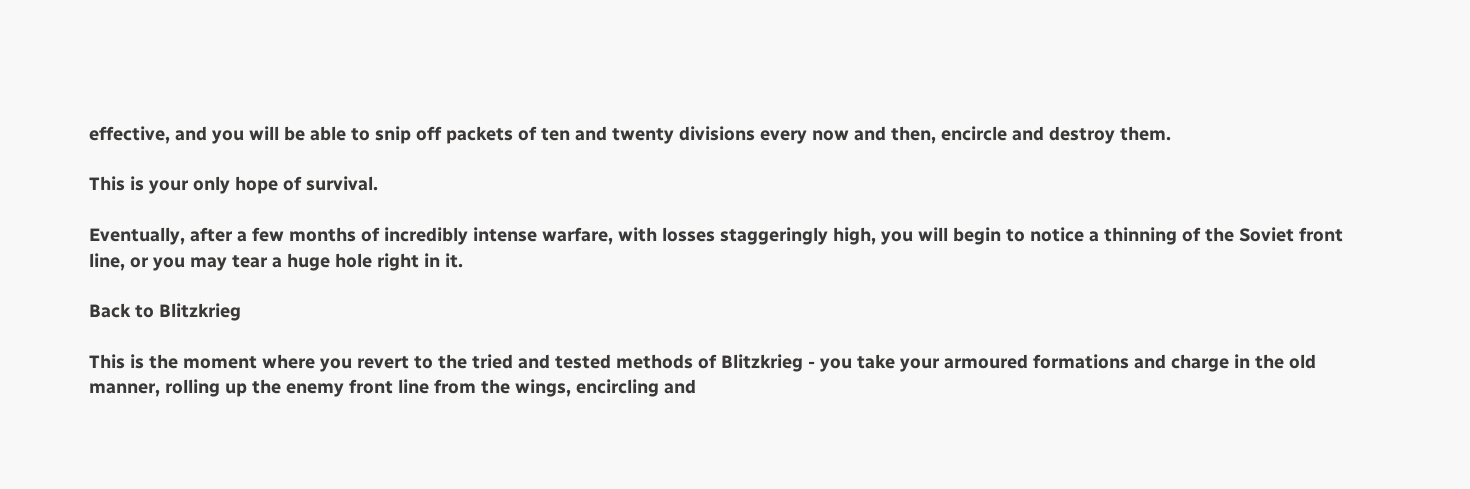effective, and you will be able to snip off packets of ten and twenty divisions every now and then, encircle and destroy them.

This is your only hope of survival.

Eventually, after a few months of incredibly intense warfare, with losses staggeringly high, you will begin to notice a thinning of the Soviet front line, or you may tear a huge hole right in it.

Back to Blitzkrieg

This is the moment where you revert to the tried and tested methods of Blitzkrieg - you take your armoured formations and charge in the old manner, rolling up the enemy front line from the wings, encircling and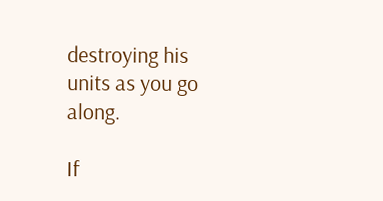destroying his units as you go along.

If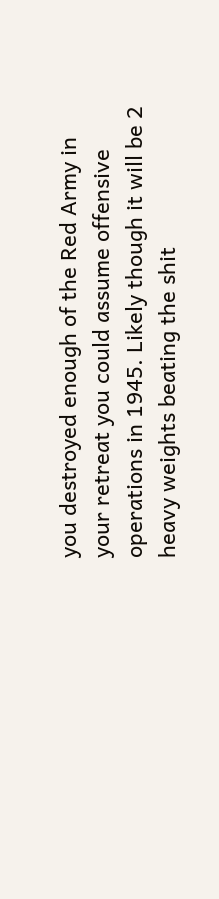you destroyed enough of the Red Army in your retreat you could assume offensive operations in 1945. Likely though it will be 2 heavy weights beating the shit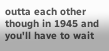outta each other though in 1945 and you'll have to wait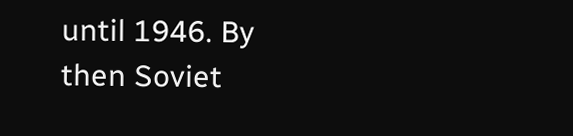until 1946. By then Soviet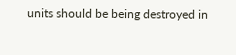units should be being destroyed in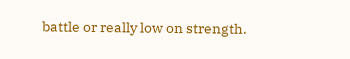battle or really low on strength.